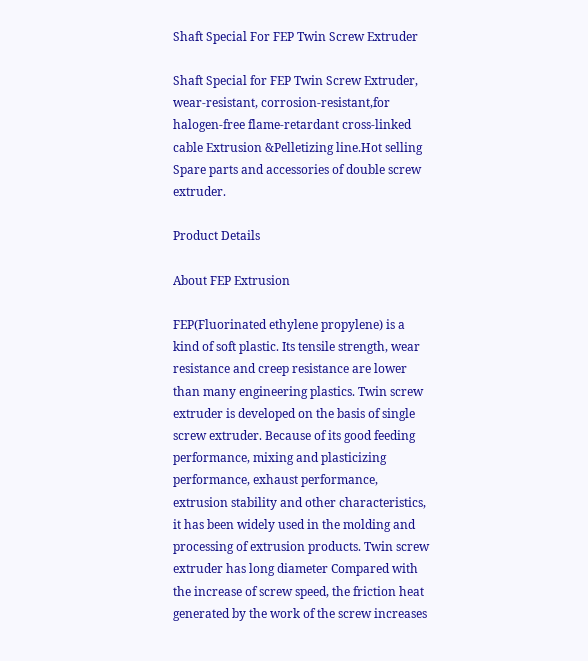Shaft Special For FEP Twin Screw Extruder

Shaft Special for FEP Twin Screw Extruder, wear-resistant, corrosion-resistant,for halogen-free flame-retardant cross-linked cable Extrusion &Pelletizing line.Hot selling Spare parts and accessories of double screw extruder.

Product Details

About FEP Extrusion

FEP(Fluorinated ethylene propylene) is a kind of soft plastic. Its tensile strength, wear resistance and creep resistance are lower than many engineering plastics. Twin screw extruder is developed on the basis of single screw extruder. Because of its good feeding performance, mixing and plasticizing performance, exhaust performance, extrusion stability and other characteristics, it has been widely used in the molding and processing of extrusion products. Twin screw extruder has long diameter Compared with the increase of screw speed, the friction heat generated by the work of the screw increases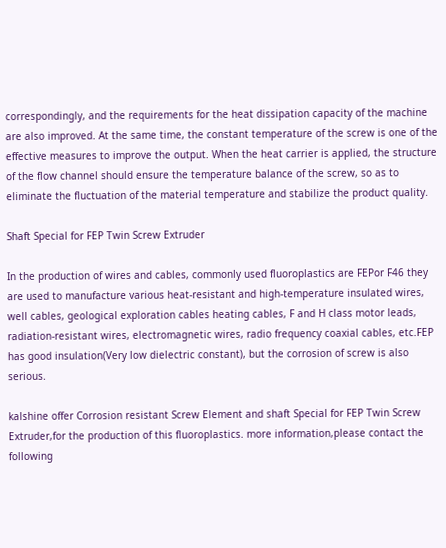correspondingly, and the requirements for the heat dissipation capacity of the machine are also improved. At the same time, the constant temperature of the screw is one of the effective measures to improve the output. When the heat carrier is applied, the structure of the flow channel should ensure the temperature balance of the screw, so as to eliminate the fluctuation of the material temperature and stabilize the product quality.

Shaft Special for FEP Twin Screw Extruder

In the production of wires and cables, commonly used fluoroplastics are FEPor F46 they are used to manufacture various heat-resistant and high-temperature insulated wires, well cables, geological exploration cables heating cables, F and H class motor leads, radiation-resistant wires, electromagnetic wires, radio frequency coaxial cables, etc.FEP has good insulation(Very low dielectric constant), but the corrosion of screw is also serious.

kalshine offer Corrosion resistant Screw Element and shaft Special for FEP Twin Screw Extruder,for the production of this fluoroplastics. more information,please contact the following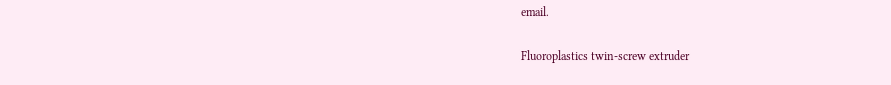email.

Fluoroplastics twin-screw extruder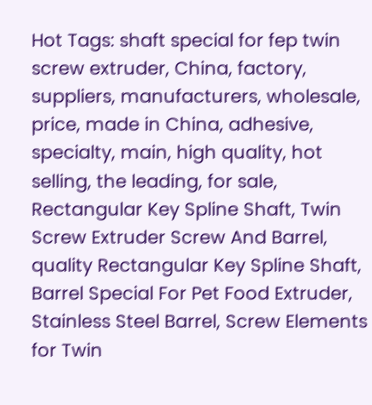Hot Tags: shaft special for fep twin screw extruder, China, factory, suppliers, manufacturers, wholesale, price, made in China, adhesive, specialty, main, high quality, hot selling, the leading, for sale, Rectangular Key Spline Shaft, Twin Screw Extruder Screw And Barrel, quality Rectangular Key Spline Shaft, Barrel Special For Pet Food Extruder, Stainless Steel Barrel, Screw Elements for Twin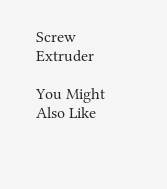Screw Extruder

You Might Also Like